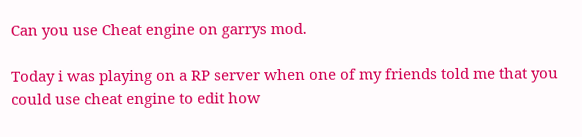Can you use Cheat engine on garrys mod.

Today i was playing on a RP server when one of my friends told me that you could use cheat engine to edit how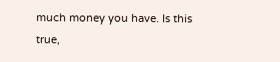much money you have. Is this true,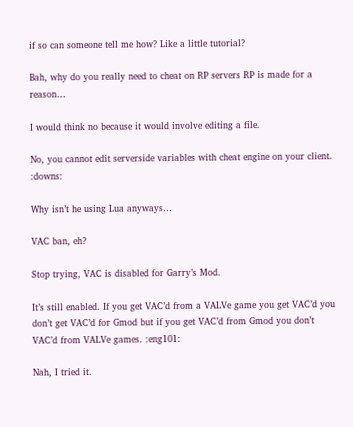if so can someone tell me how? Like a little tutorial?

Bah, why do you really need to cheat on RP servers RP is made for a reason…

I would think no because it would involve editing a file.

No, you cannot edit serverside variables with cheat engine on your client. :downs:

Why isn’t he using Lua anyways…

VAC ban, eh?

Stop trying, VAC is disabled for Garry’s Mod.

It’s still enabled. If you get VAC’d from a VALVe game you get VAC’d you don’t get VAC’d for Gmod but if you get VAC’d from Gmod you don’t VAC’d from VALVe games. :eng101:

Nah, I tried it.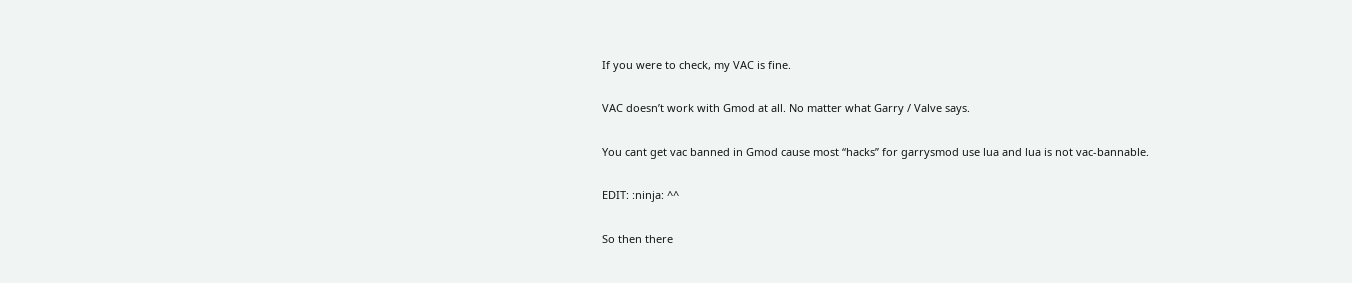If you were to check, my VAC is fine.

VAC doesn’t work with Gmod at all. No matter what Garry / Valve says.

You cant get vac banned in Gmod cause most “hacks” for garrysmod use lua and lua is not vac-bannable.

EDIT: :ninja: ^^

So then there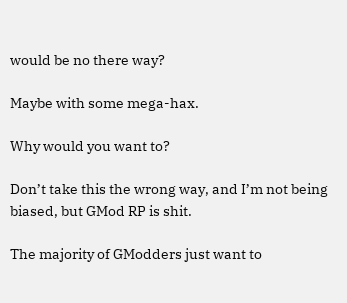would be no there way?

Maybe with some mega-hax.

Why would you want to?

Don’t take this the wrong way, and I’m not being biased, but GMod RP is shit.

The majority of GModders just want to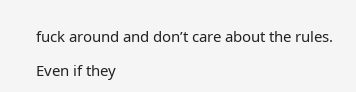fuck around and don’t care about the rules.

Even if they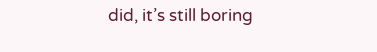did, it’s still boring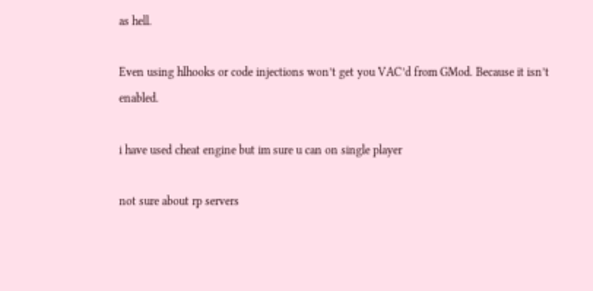as hell.

Even using hlhooks or code injections won’t get you VAC’d from GMod. Because it isn’t enabled.

i have used cheat engine but im sure u can on single player

not sure about rp servers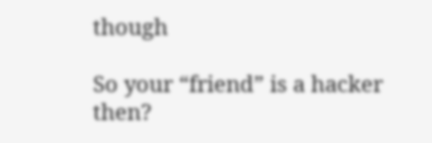though

So your “friend” is a hacker then?